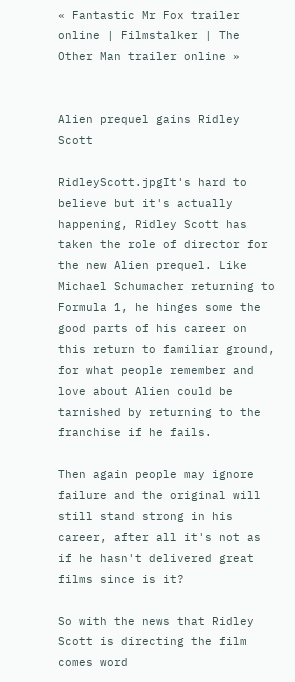« Fantastic Mr Fox trailer online | Filmstalker | The Other Man trailer online »


Alien prequel gains Ridley Scott

RidleyScott.jpgIt's hard to believe but it's actually happening, Ridley Scott has taken the role of director for the new Alien prequel. Like Michael Schumacher returning to Formula 1, he hinges some the good parts of his career on this return to familiar ground, for what people remember and love about Alien could be tarnished by returning to the franchise if he fails.

Then again people may ignore failure and the original will still stand strong in his career, after all it's not as if he hasn't delivered great films since is it?

So with the news that Ridley Scott is directing the film comes word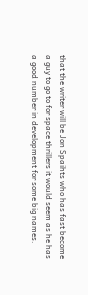that the writer will be Jon Spaihts who has fast become a guy to go to for space thrillers it would seem as he has a good number in development for some big names.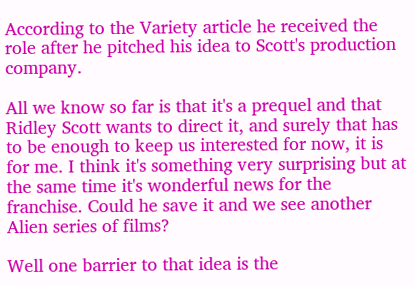According to the Variety article he received the role after he pitched his idea to Scott's production company.

All we know so far is that it's a prequel and that Ridley Scott wants to direct it, and surely that has to be enough to keep us interested for now, it is for me. I think it's something very surprising but at the same time it's wonderful news for the franchise. Could he save it and we see another Alien series of films?

Well one barrier to that idea is the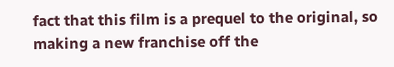fact that this film is a prequel to the original, so making a new franchise off the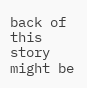back of this story might be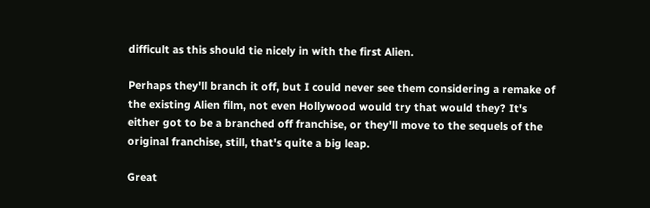difficult as this should tie nicely in with the first Alien.

Perhaps they'll branch it off, but I could never see them considering a remake of the existing Alien film, not even Hollywood would try that would they? It's either got to be a branched off franchise, or they'll move to the sequels of the original franchise, still, that's quite a big leap.

Great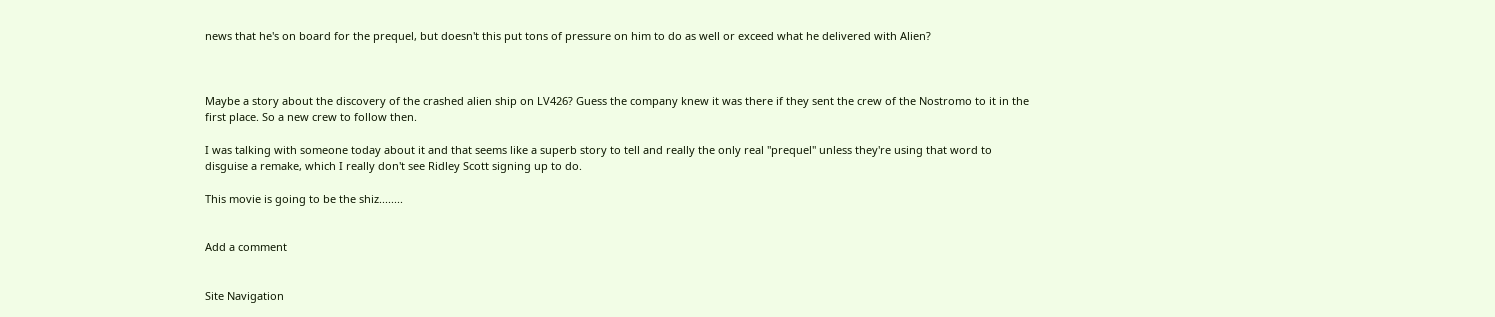news that he's on board for the prequel, but doesn't this put tons of pressure on him to do as well or exceed what he delivered with Alien?



Maybe a story about the discovery of the crashed alien ship on LV426? Guess the company knew it was there if they sent the crew of the Nostromo to it in the first place. So a new crew to follow then.

I was talking with someone today about it and that seems like a superb story to tell and really the only real "prequel" unless they're using that word to disguise a remake, which I really don't see Ridley Scott signing up to do.

This movie is going to be the shiz........


Add a comment


Site Navigation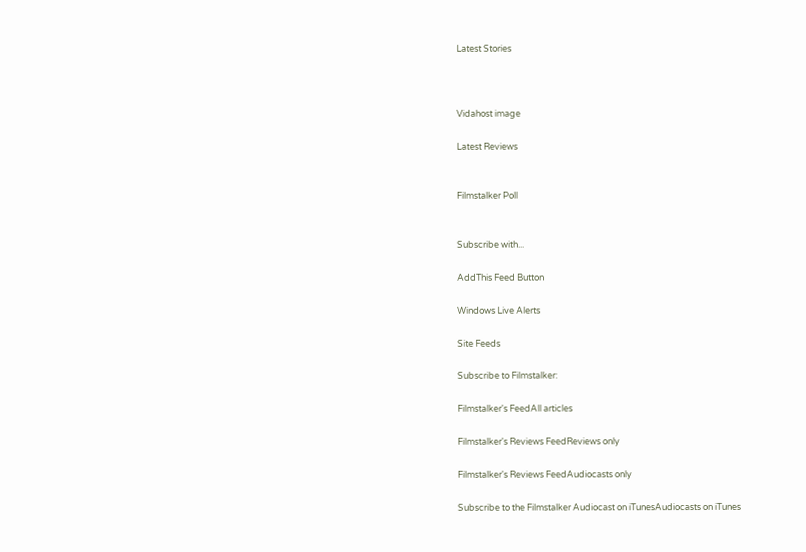Latest Stories



Vidahost image

Latest Reviews


Filmstalker Poll


Subscribe with...

AddThis Feed Button

Windows Live Alerts

Site Feeds

Subscribe to Filmstalker:

Filmstalker's FeedAll articles

Filmstalker's Reviews FeedReviews only

Filmstalker's Reviews FeedAudiocasts only

Subscribe to the Filmstalker Audiocast on iTunesAudiocasts on iTunes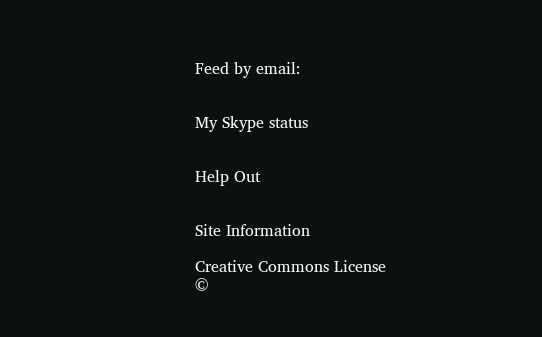Feed by email:


My Skype status


Help Out


Site Information

Creative Commons License
©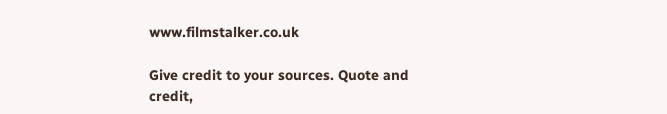www.filmstalker.co.uk

Give credit to your sources. Quote and credit,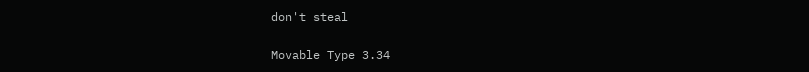don't steal

Movable Type 3.34